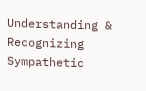Understanding & Recognizing Sympathetic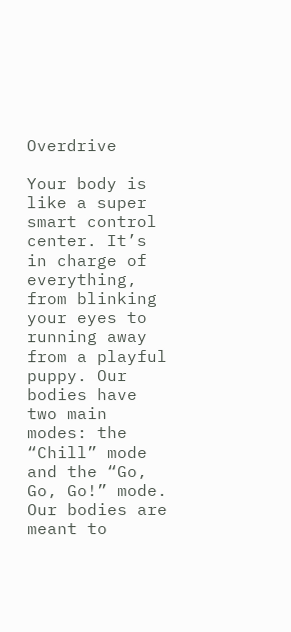Overdrive

Your body is like a super smart control center. It’s in charge of everything, from blinking your eyes to running away from a playful puppy. Our bodies have two main modes: the “Chill” mode and the “Go, Go, Go!” mode. Our bodies are meant to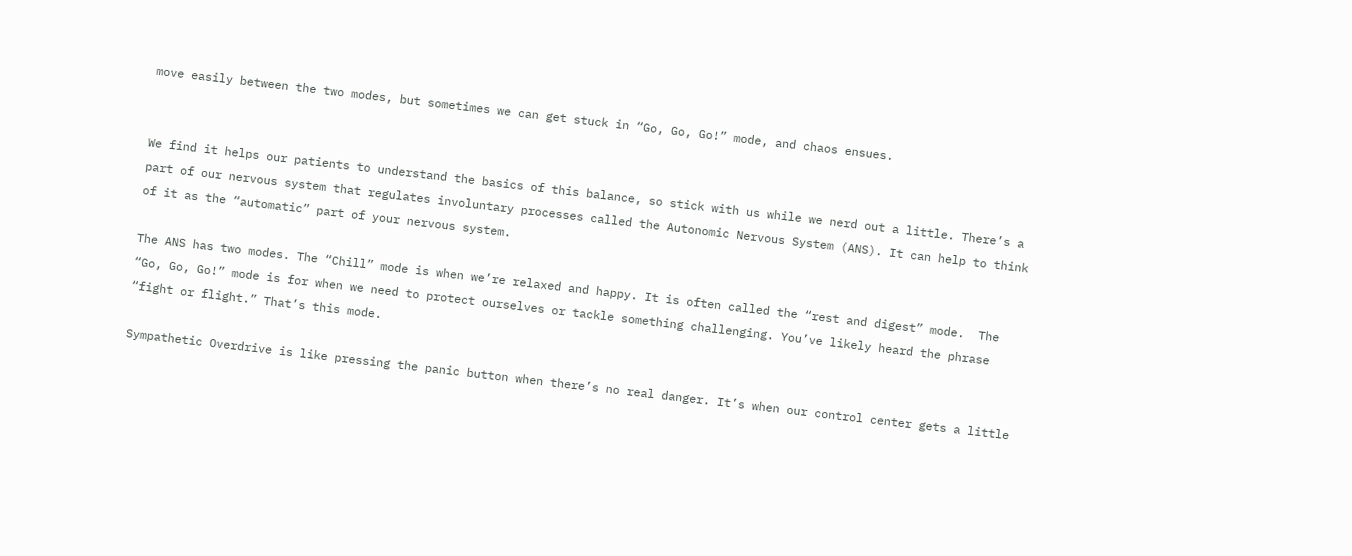move easily between the two modes, but sometimes we can get stuck in “Go, Go, Go!” mode, and chaos ensues.


We find it helps our patients to understand the basics of this balance, so stick with us while we nerd out a little. There’s a part of our nervous system that regulates involuntary processes called the Autonomic Nervous System (ANS). It can help to think of it as the “automatic” part of your nervous system.

The ANS has two modes. The “Chill” mode is when we’re relaxed and happy. It is often called the “rest and digest” mode.  The “Go, Go, Go!” mode is for when we need to protect ourselves or tackle something challenging. You’ve likely heard the phrase “fight or flight.” That’s this mode.

Sympathetic Overdrive is like pressing the panic button when there’s no real danger. It’s when our control center gets a little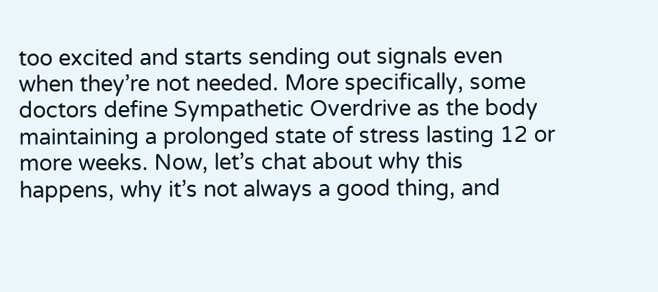too excited and starts sending out signals even when they’re not needed. More specifically, some doctors define Sympathetic Overdrive as the body maintaining a prolonged state of stress lasting 12 or more weeks. Now, let’s chat about why this happens, why it’s not always a good thing, and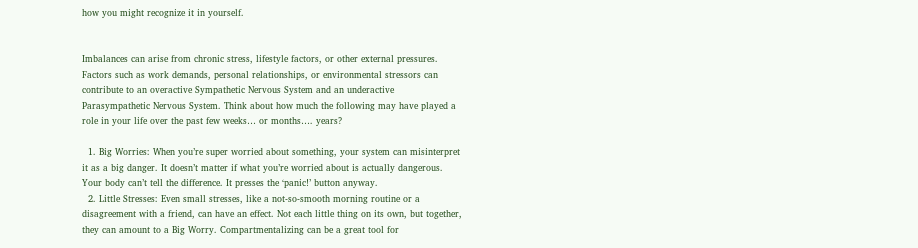how you might recognize it in yourself.


Imbalances can arise from chronic stress, lifestyle factors, or other external pressures. Factors such as work demands, personal relationships, or environmental stressors can contribute to an overactive Sympathetic Nervous System and an underactive Parasympathetic Nervous System. Think about how much the following may have played a role in your life over the past few weeks… or months…. years?

  1. Big Worries: When you’re super worried about something, your system can misinterpret it as a big danger. It doesn’t matter if what you’re worried about is actually dangerous. Your body can’t tell the difference. It presses the ‘panic!’ button anyway.
  2. Little Stresses: Even small stresses, like a not-so-smooth morning routine or a disagreement with a friend, can have an effect. Not each little thing on its own, but together, they can amount to a Big Worry. Compartmentalizing can be a great tool for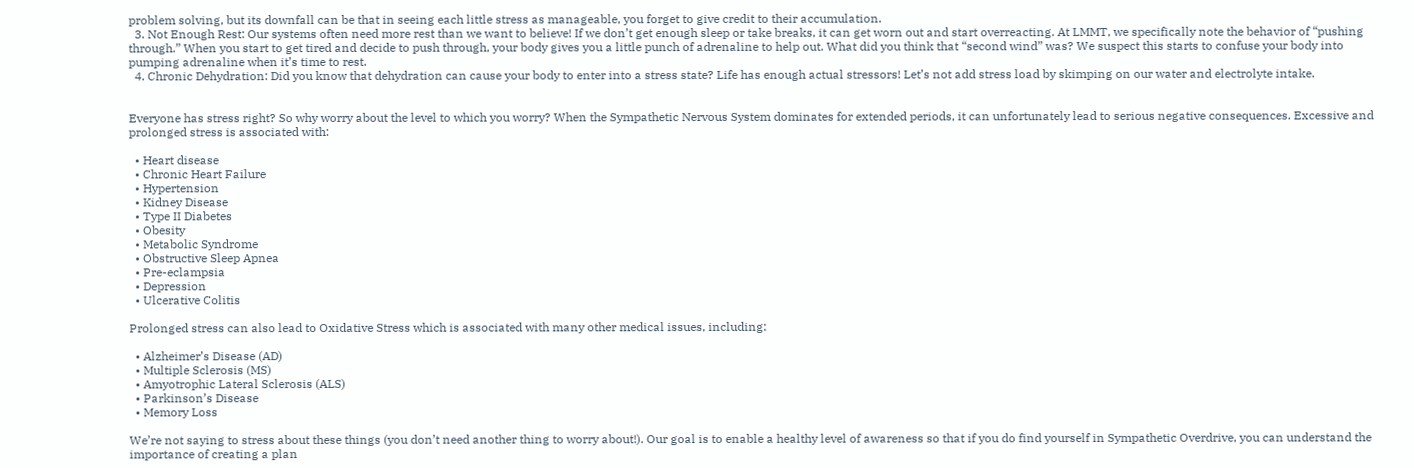problem solving, but its downfall can be that in seeing each little stress as manageable, you forget to give credit to their accumulation.
  3. Not Enough Rest: Our systems often need more rest than we want to believe! If we don’t get enough sleep or take breaks, it can get worn out and start overreacting. At LMMT, we specifically note the behavior of “pushing through.” When you start to get tired and decide to push through, your body gives you a little punch of adrenaline to help out. What did you think that “second wind” was? We suspect this starts to confuse your body into pumping adrenaline when it’s time to rest.
  4. Chronic Dehydration: Did you know that dehydration can cause your body to enter into a stress state? Life has enough actual stressors! Let’s not add stress load by skimping on our water and electrolyte intake.


Everyone has stress right? So why worry about the level to which you worry? When the Sympathetic Nervous System dominates for extended periods, it can unfortunately lead to serious negative consequences. Excessive and prolonged stress is associated with:

  • Heart disease
  • Chronic Heart Failure
  • Hypertension
  • Kidney Disease
  • Type II Diabetes
  • Obesity
  • Metabolic Syndrome
  • Obstructive Sleep Apnea
  • Pre-eclampsia
  • Depression
  • Ulcerative Colitis

Prolonged stress can also lead to Oxidative Stress which is associated with many other medical issues, including:

  • Alzheimer’s Disease (AD)
  • Multiple Sclerosis (MS)
  • Amyotrophic Lateral Sclerosis (ALS)
  • Parkinson’s Disease
  • Memory Loss

We’re not saying to stress about these things (you don’t need another thing to worry about!). Our goal is to enable a healthy level of awareness so that if you do find yourself in Sympathetic Overdrive, you can understand the importance of creating a plan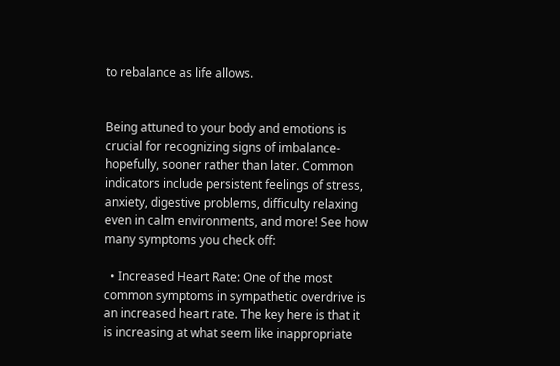to rebalance as life allows.


Being attuned to your body and emotions is crucial for recognizing signs of imbalance- hopefully, sooner rather than later. Common indicators include persistent feelings of stress, anxiety, digestive problems, difficulty relaxing even in calm environments, and more! See how many symptoms you check off:

  • Increased Heart Rate: One of the most common symptoms in sympathetic overdrive is an increased heart rate. The key here is that it is increasing at what seem like inappropriate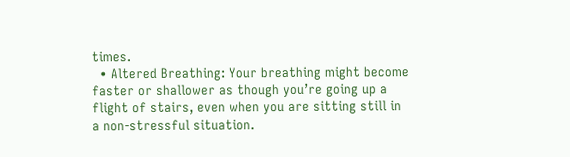times.
  • Altered Breathing: Your breathing might become faster or shallower as though you’re going up a flight of stairs, even when you are sitting still in a non-stressful situation.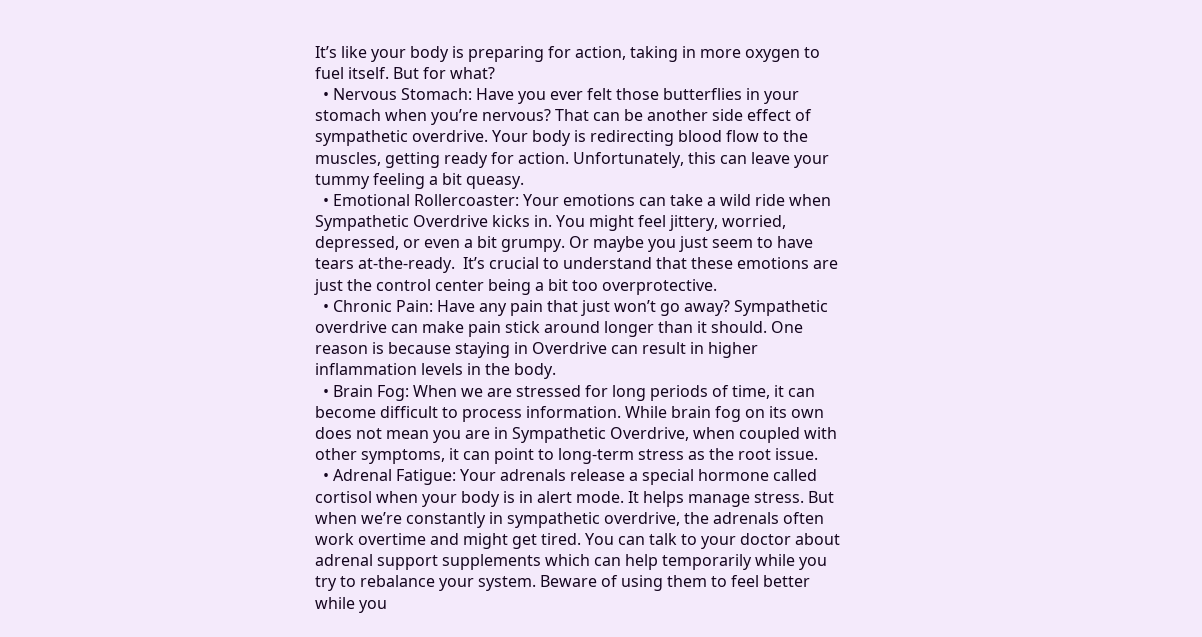It’s like your body is preparing for action, taking in more oxygen to fuel itself. But for what?
  • Nervous Stomach: Have you ever felt those butterflies in your stomach when you’re nervous? That can be another side effect of sympathetic overdrive. Your body is redirecting blood flow to the muscles, getting ready for action. Unfortunately, this can leave your tummy feeling a bit queasy.
  • Emotional Rollercoaster: Your emotions can take a wild ride when Sympathetic Overdrive kicks in. You might feel jittery, worried, depressed, or even a bit grumpy. Or maybe you just seem to have tears at-the-ready.  It’s crucial to understand that these emotions are just the control center being a bit too overprotective.
  • Chronic Pain: Have any pain that just won’t go away? Sympathetic overdrive can make pain stick around longer than it should. One reason is because staying in Overdrive can result in higher inflammation levels in the body.
  • Brain Fog: When we are stressed for long periods of time, it can become difficult to process information. While brain fog on its own does not mean you are in Sympathetic Overdrive, when coupled with other symptoms, it can point to long-term stress as the root issue.
  • Adrenal Fatigue: Your adrenals release a special hormone called cortisol when your body is in alert mode. It helps manage stress. But when we’re constantly in sympathetic overdrive, the adrenals often work overtime and might get tired. You can talk to your doctor about adrenal support supplements which can help temporarily while you try to rebalance your system. Beware of using them to feel better while you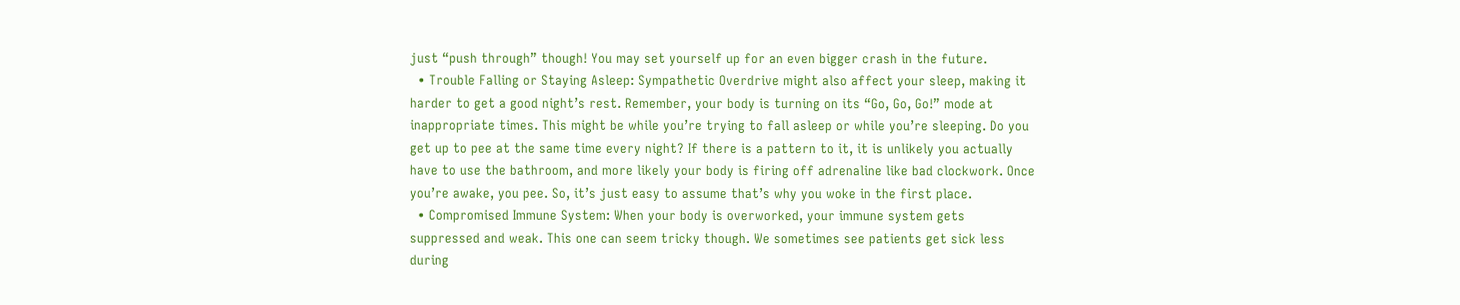just “push through” though! You may set yourself up for an even bigger crash in the future.
  • Trouble Falling or Staying Asleep: Sympathetic Overdrive might also affect your sleep, making it harder to get a good night’s rest. Remember, your body is turning on its “Go, Go, Go!” mode at inappropriate times. This might be while you’re trying to fall asleep or while you’re sleeping. Do you get up to pee at the same time every night? If there is a pattern to it, it is unlikely you actually have to use the bathroom, and more likely your body is firing off adrenaline like bad clockwork. Once you’re awake, you pee. So, it’s just easy to assume that’s why you woke in the first place.
  • Compromised Immune System: When your body is overworked, your immune system gets suppressed and weak. This one can seem tricky though. We sometimes see patients get sick less during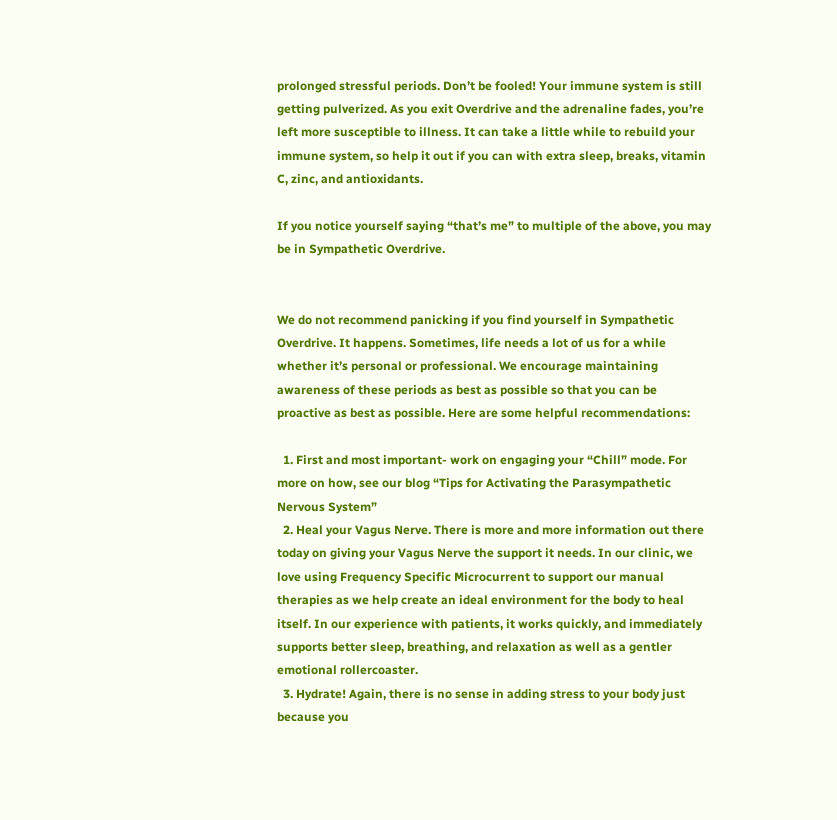prolonged stressful periods. Don’t be fooled! Your immune system is still getting pulverized. As you exit Overdrive and the adrenaline fades, you’re left more susceptible to illness. It can take a little while to rebuild your immune system, so help it out if you can with extra sleep, breaks, vitamin C, zinc, and antioxidants.

If you notice yourself saying “that’s me” to multiple of the above, you may be in Sympathetic Overdrive.


We do not recommend panicking if you find yourself in Sympathetic Overdrive. It happens. Sometimes, life needs a lot of us for a while whether it’s personal or professional. We encourage maintaining awareness of these periods as best as possible so that you can be proactive as best as possible. Here are some helpful recommendations:

  1. First and most important- work on engaging your “Chill” mode. For more on how, see our blog “Tips for Activating the Parasympathetic Nervous System”
  2. Heal your Vagus Nerve. There is more and more information out there today on giving your Vagus Nerve the support it needs. In our clinic, we love using Frequency Specific Microcurrent to support our manual therapies as we help create an ideal environment for the body to heal itself. In our experience with patients, it works quickly, and immediately supports better sleep, breathing, and relaxation as well as a gentler emotional rollercoaster.
  3. Hydrate! Again, there is no sense in adding stress to your body just because you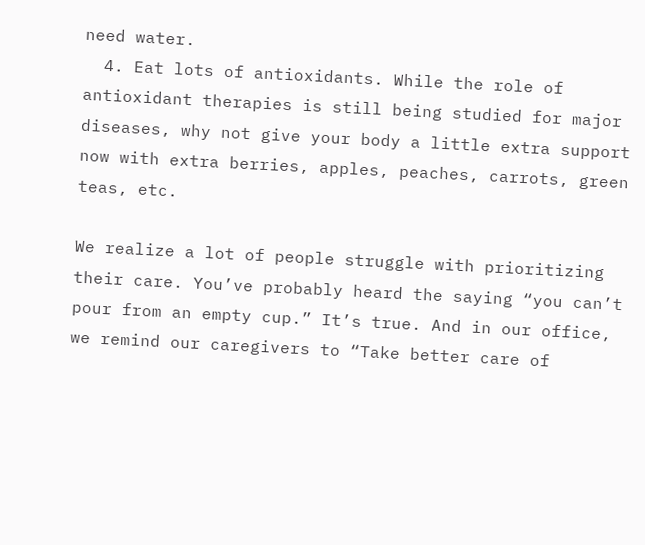need water.
  4. Eat lots of antioxidants. While the role of antioxidant therapies is still being studied for major diseases, why not give your body a little extra support now with extra berries, apples, peaches, carrots, green teas, etc.

We realize a lot of people struggle with prioritizing their care. You’ve probably heard the saying “you can’t pour from an empty cup.” It’s true. And in our office, we remind our caregivers to “Take better care of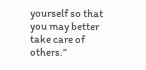yourself so that you may better take care of others.”